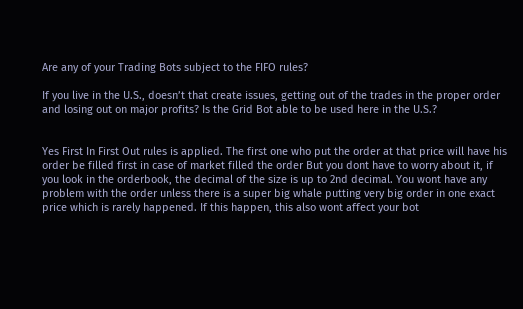Are any of your Trading Bots subject to the FIFO rules?

If you live in the U.S., doesn’t that create issues, getting out of the trades in the proper order and losing out on major profits? Is the Grid Bot able to be used here in the U.S.?


Yes First In First Out rules is applied. The first one who put the order at that price will have his order be filled first in case of market filled the order But you dont have to worry about it, if you look in the orderbook, the decimal of the size is up to 2nd decimal. You wont have any problem with the order unless there is a super big whale putting very big order in one exact price which is rarely happened. If this happen, this also wont affect your bot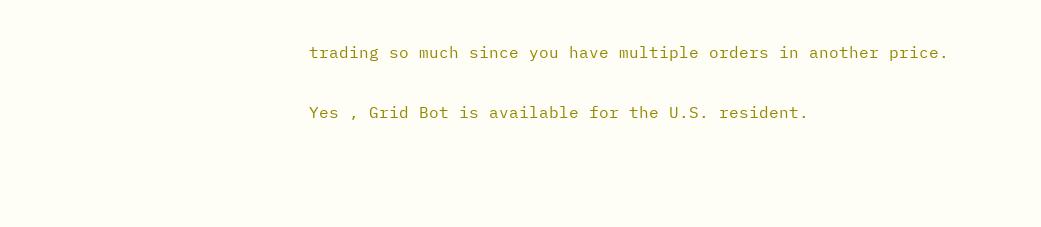trading so much since you have multiple orders in another price.

Yes , Grid Bot is available for the U.S. resident.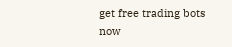get free trading bots now